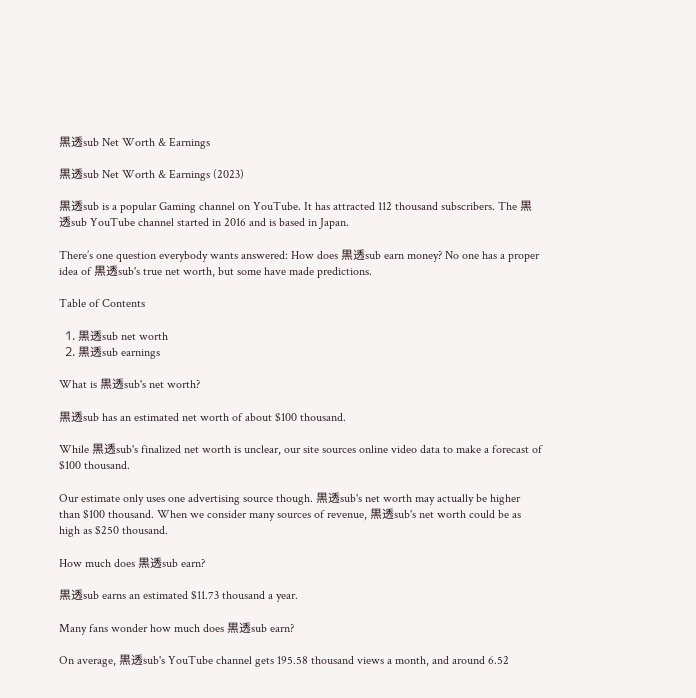黒透sub Net Worth & Earnings

黒透sub Net Worth & Earnings (2023)

黒透sub is a popular Gaming channel on YouTube. It has attracted 112 thousand subscribers. The 黒透sub YouTube channel started in 2016 and is based in Japan.

There’s one question everybody wants answered: How does 黒透sub earn money? No one has a proper idea of 黒透sub's true net worth, but some have made predictions.

Table of Contents

  1. 黒透sub net worth
  2. 黒透sub earnings

What is 黒透sub's net worth?

黒透sub has an estimated net worth of about $100 thousand.

While 黒透sub's finalized net worth is unclear, our site sources online video data to make a forecast of $100 thousand.

Our estimate only uses one advertising source though. 黒透sub's net worth may actually be higher than $100 thousand. When we consider many sources of revenue, 黒透sub's net worth could be as high as $250 thousand.

How much does 黒透sub earn?

黒透sub earns an estimated $11.73 thousand a year.

Many fans wonder how much does 黒透sub earn?

On average, 黒透sub's YouTube channel gets 195.58 thousand views a month, and around 6.52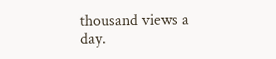thousand views a day.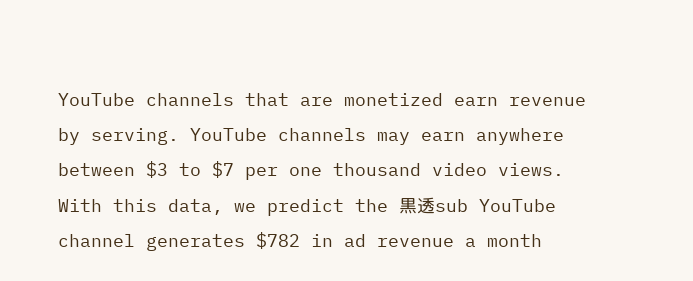YouTube channels that are monetized earn revenue by serving. YouTube channels may earn anywhere between $3 to $7 per one thousand video views. With this data, we predict the 黒透sub YouTube channel generates $782 in ad revenue a month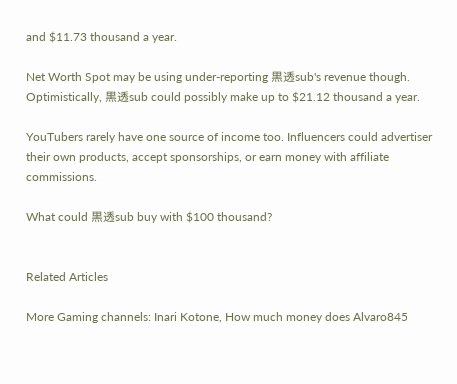and $11.73 thousand a year.

Net Worth Spot may be using under-reporting 黒透sub's revenue though. Optimistically, 黒透sub could possibly make up to $21.12 thousand a year.

YouTubers rarely have one source of income too. Influencers could advertiser their own products, accept sponsorships, or earn money with affiliate commissions.

What could 黒透sub buy with $100 thousand?


Related Articles

More Gaming channels: Inari Kotone, How much money does Alvaro845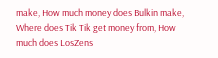make, How much money does Bulkin make, Where does Tik Tik get money from, How much does LosZens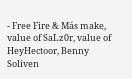- Free Fire & Más make, value of SaLz0r, value of HeyHectoor, Benny Soliven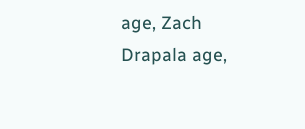age, Zach Drapala age,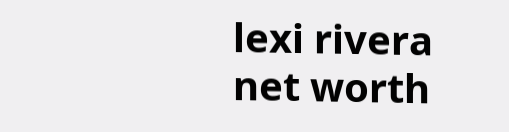lexi rivera net worth